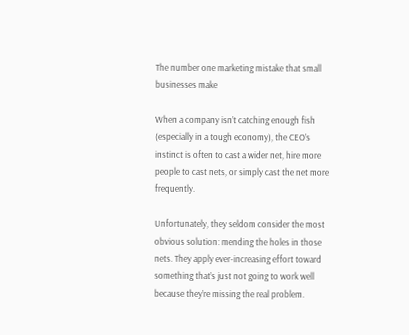The number one marketing mistake that small businesses make

When a company isn’t catching enough fish (especially in a tough economy), the CEO’s instinct is often to cast a wider net, hire more people to cast nets, or simply cast the net more frequently.

Unfortunately, they seldom consider the most obvious solution: mending the holes in those nets. They apply ever-increasing effort toward something that’s just not going to work well because they’re missing the real problem.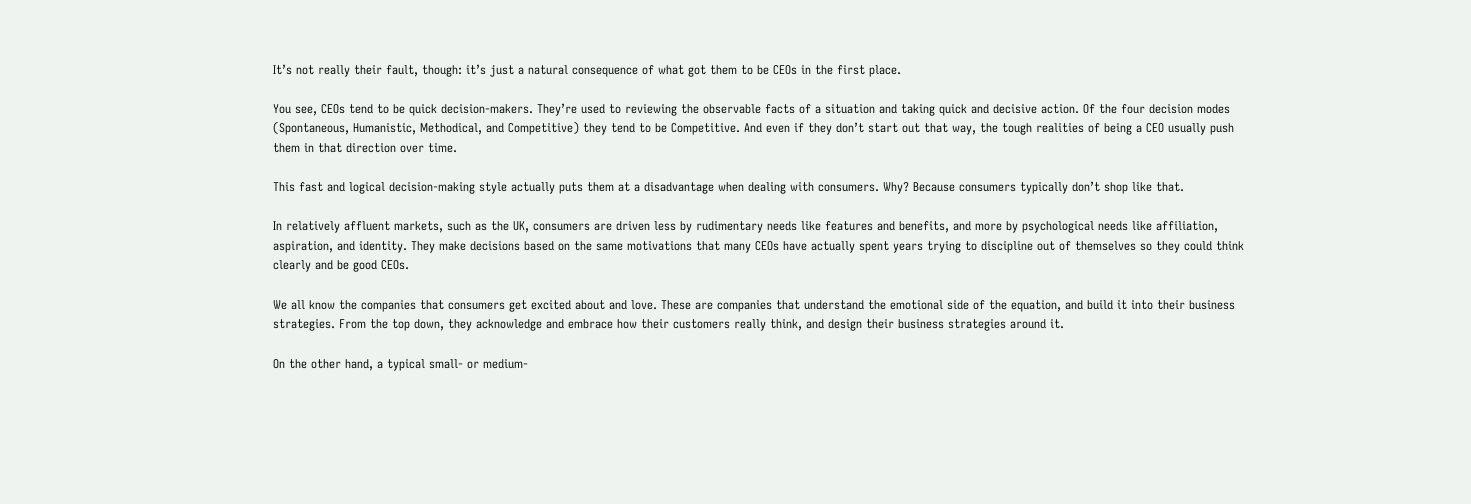It’s not really their fault, though: it’s just a natural consequence of what got them to be CEOs in the first place.

You see, CEOs tend to be quick decision-makers. They’re used to reviewing the observable facts of a situation and taking quick and decisive action. Of the four decision modes (Spontaneous, Humanistic, Methodical, and Competitive) they tend to be Competitive. And even if they don’t start out that way, the tough realities of being a CEO usually push them in that direction over time.

This fast and logical decision-making style actually puts them at a disadvantage when dealing with consumers. Why? Because consumers typically don’t shop like that.

In relatively affluent markets, such as the UK, consumers are driven less by rudimentary needs like features and benefits, and more by psychological needs like affiliation, aspiration, and identity. They make decisions based on the same motivations that many CEOs have actually spent years trying to discipline out of themselves so they could think clearly and be good CEOs.

We all know the companies that consumers get excited about and love. These are companies that understand the emotional side of the equation, and build it into their business strategies. From the top down, they acknowledge and embrace how their customers really think, and design their business strategies around it.

On the other hand, a typical small- or medium-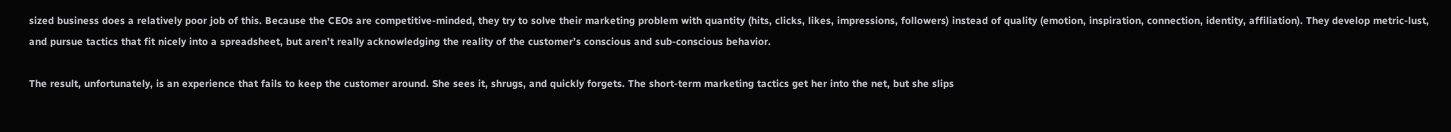sized business does a relatively poor job of this. Because the CEOs are competitive-minded, they try to solve their marketing problem with quantity (hits, clicks, likes, impressions, followers) instead of quality (emotion, inspiration, connection, identity, affiliation). They develop metric-lust, and pursue tactics that fit nicely into a spreadsheet, but aren’t really acknowledging the reality of the customer’s conscious and sub-conscious behavior.

The result, unfortunately, is an experience that fails to keep the customer around. She sees it, shrugs, and quickly forgets. The short-term marketing tactics get her into the net, but she slips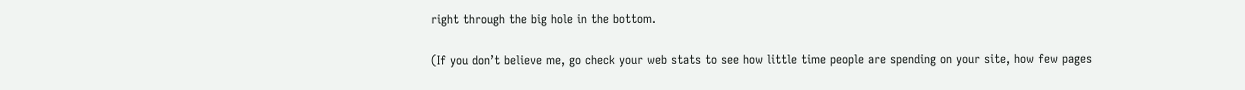right through the big hole in the bottom.

(If you don’t believe me, go check your web stats to see how little time people are spending on your site, how few pages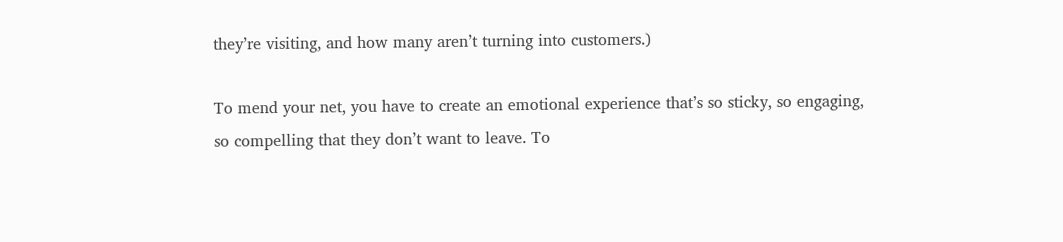they’re visiting, and how many aren’t turning into customers.)

To mend your net, you have to create an emotional experience that’s so sticky, so engaging, so compelling that they don’t want to leave. To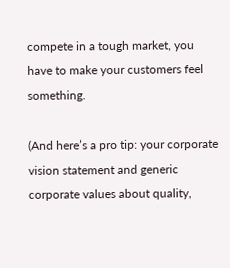compete in a tough market, you have to make your customers feel something.

(And here’s a pro tip: your corporate vision statement and generic corporate values about quality,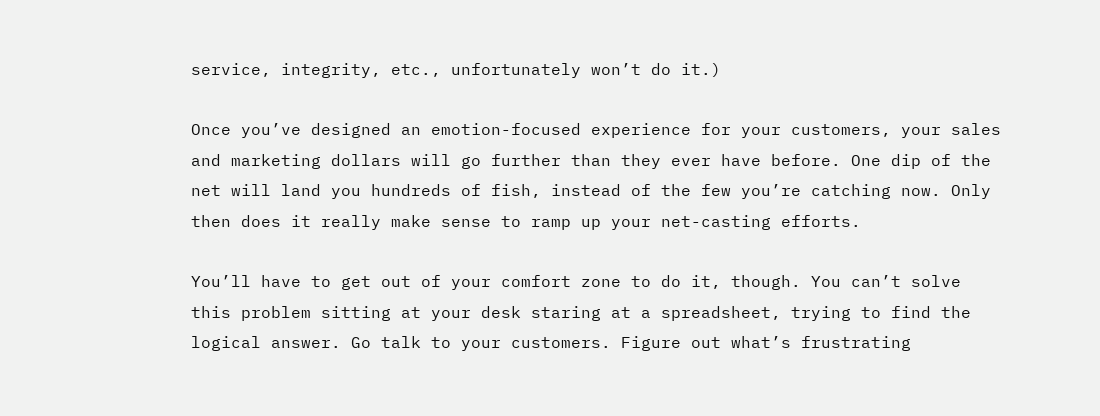service, integrity, etc., unfortunately won’t do it.)

Once you’ve designed an emotion-focused experience for your customers, your sales and marketing dollars will go further than they ever have before. One dip of the net will land you hundreds of fish, instead of the few you’re catching now. Only then does it really make sense to ramp up your net-casting efforts.

You’ll have to get out of your comfort zone to do it, though. You can’t solve this problem sitting at your desk staring at a spreadsheet, trying to find the logical answer. Go talk to your customers. Figure out what’s frustrating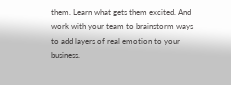them. Learn what gets them excited. And work with your team to brainstorm ways to add layers of real emotion to your business.